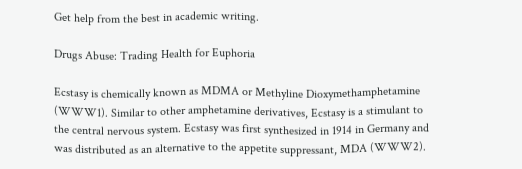Get help from the best in academic writing.

Drugs Abuse: Trading Health for Euphoria

Ecstasy is chemically known as MDMA or Methyline Dioxymethamphetamine (WWW1). Similar to other amphetamine derivatives, Ecstasy is a stimulant to the central nervous system. Ecstasy was first synthesized in 1914 in Germany and was distributed as an alternative to the appetite suppressant, MDA (WWW2).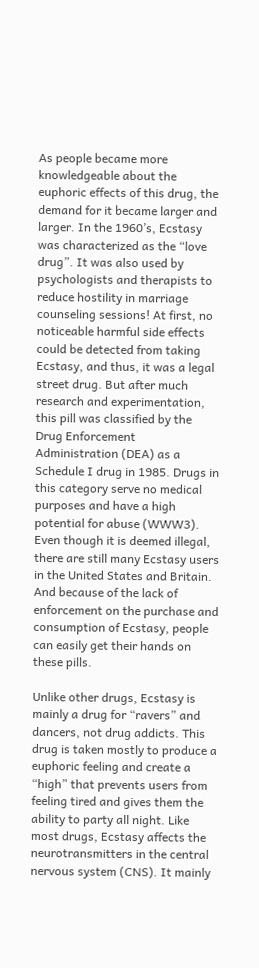As people became more knowledgeable about the euphoric effects of this drug, the demand for it became larger and larger. In the 1960’s, Ecstasy was characterized as the “love drug”. It was also used by psychologists and therapists to reduce hostility in marriage counseling sessions! At first, no noticeable harmful side effects could be detected from taking Ecstasy, and thus, it was a legal street drug. But after much research and experimentation, this pill was classified by the Drug Enforcement Administration (DEA) as a Schedule I drug in 1985. Drugs in this category serve no medical purposes and have a high potential for abuse (WWW3). Even though it is deemed illegal, there are still many Ecstasy users in the United States and Britain. And because of the lack of enforcement on the purchase and consumption of Ecstasy, people can easily get their hands on these pills.

Unlike other drugs, Ecstasy is mainly a drug for “ravers” and dancers, not drug addicts. This drug is taken mostly to produce a euphoric feeling and create a “high” that prevents users from feeling tired and gives them the ability to party all night. Like most drugs, Ecstasy affects the neurotransmitters in the central nervous system (CNS). It mainly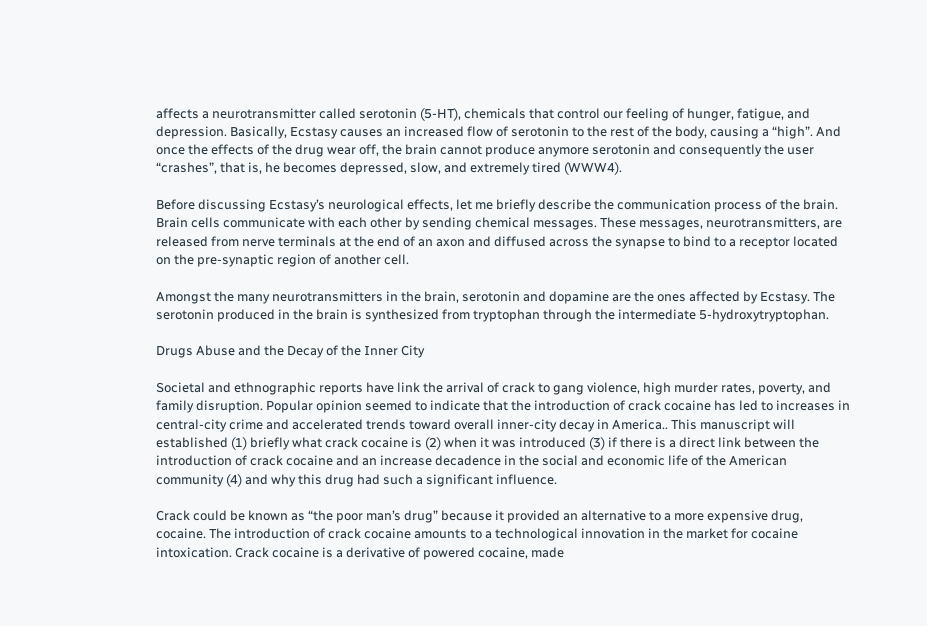affects a neurotransmitter called serotonin (5-HT), chemicals that control our feeling of hunger, fatigue, and depression. Basically, Ecstasy causes an increased flow of serotonin to the rest of the body, causing a “high”. And once the effects of the drug wear off, the brain cannot produce anymore serotonin and consequently the user “crashes”, that is, he becomes depressed, slow, and extremely tired (WWW4).

Before discussing Ecstasy’s neurological effects, let me briefly describe the communication process of the brain. Brain cells communicate with each other by sending chemical messages. These messages, neurotransmitters, are released from nerve terminals at the end of an axon and diffused across the synapse to bind to a receptor located on the pre-synaptic region of another cell.

Amongst the many neurotransmitters in the brain, serotonin and dopamine are the ones affected by Ecstasy. The serotonin produced in the brain is synthesized from tryptophan through the intermediate 5-hydroxytryptophan.

Drugs Abuse and the Decay of the Inner City

Societal and ethnographic reports have link the arrival of crack to gang violence, high murder rates, poverty, and family disruption. Popular opinion seemed to indicate that the introduction of crack cocaine has led to increases in central-city crime and accelerated trends toward overall inner-city decay in America.. This manuscript will established (1) briefly what crack cocaine is (2) when it was introduced (3) if there is a direct link between the introduction of crack cocaine and an increase decadence in the social and economic life of the American community (4) and why this drug had such a significant influence.

Crack could be known as “the poor man’s drug” because it provided an alternative to a more expensive drug, cocaine. The introduction of crack cocaine amounts to a technological innovation in the market for cocaine intoxication. Crack cocaine is a derivative of powered cocaine, made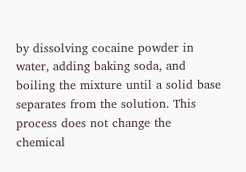by dissolving cocaine powder in water, adding baking soda, and boiling the mixture until a solid base separates from the solution. This process does not change the chemical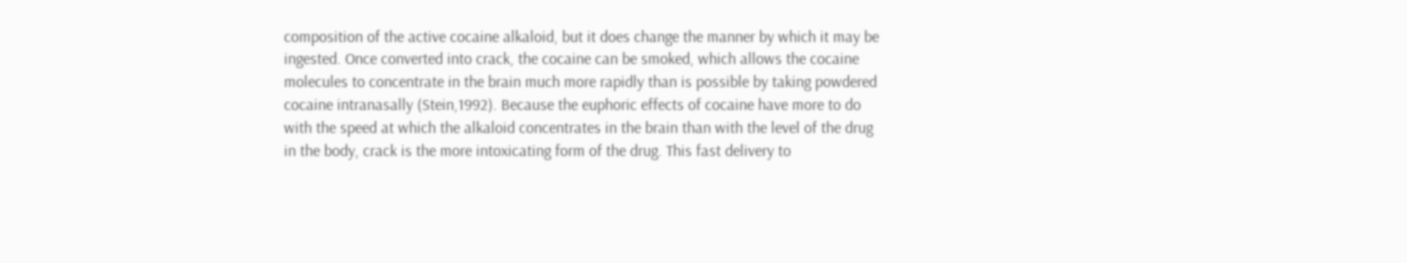composition of the active cocaine alkaloid, but it does change the manner by which it may be ingested. Once converted into crack, the cocaine can be smoked, which allows the cocaine molecules to concentrate in the brain much more rapidly than is possible by taking powdered cocaine intranasally (Stein,1992). Because the euphoric effects of cocaine have more to do with the speed at which the alkaloid concentrates in the brain than with the level of the drug in the body, crack is the more intoxicating form of the drug. This fast delivery to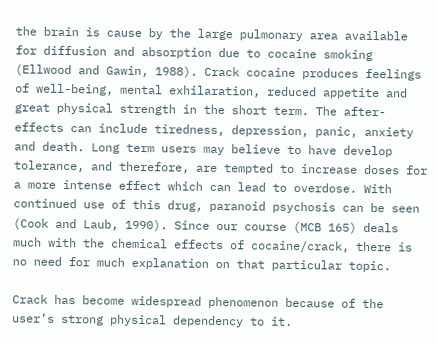the brain is cause by the large pulmonary area available for diffusion and absorption due to cocaine smoking (Ellwood and Gawin, 1988). Crack cocaine produces feelings of well-being, mental exhilaration, reduced appetite and great physical strength in the short term. The after-effects can include tiredness, depression, panic, anxiety and death. Long term users may believe to have develop tolerance, and therefore, are tempted to increase doses for a more intense effect which can lead to overdose. With continued use of this drug, paranoid psychosis can be seen (Cook and Laub, 1990). Since our course (MCB 165) deals much with the chemical effects of cocaine/crack, there is no need for much explanation on that particular topic.

Crack has become widespread phenomenon because of the user’s strong physical dependency to it.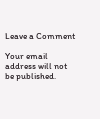Leave a Comment

Your email address will not be published.